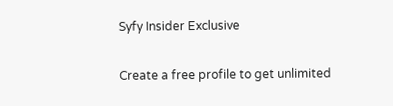Syfy Insider Exclusive

Create a free profile to get unlimited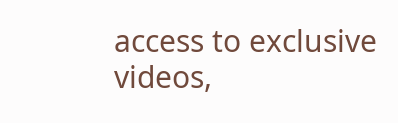access to exclusive videos,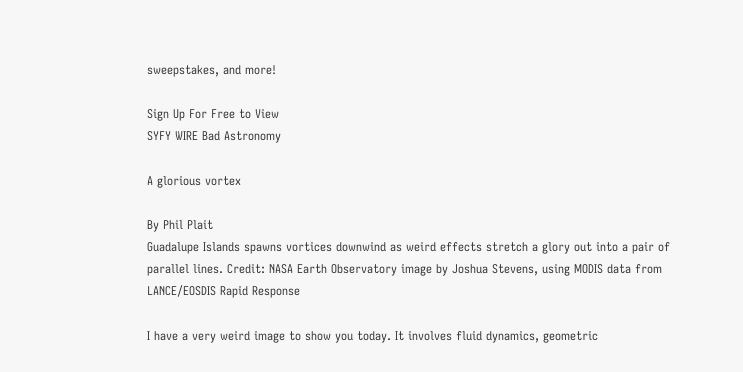sweepstakes, and more!

Sign Up For Free to View
SYFY WIRE Bad Astronomy

A glorious vortex

By Phil Plait
Guadalupe Islands spawns vortices downwind as weird effects stretch a glory out into a pair of parallel lines. Credit: NASA Earth Observatory image by Joshua Stevens, using MODIS data from LANCE/EOSDIS Rapid Response

I have a very weird image to show you today. It involves fluid dynamics, geometric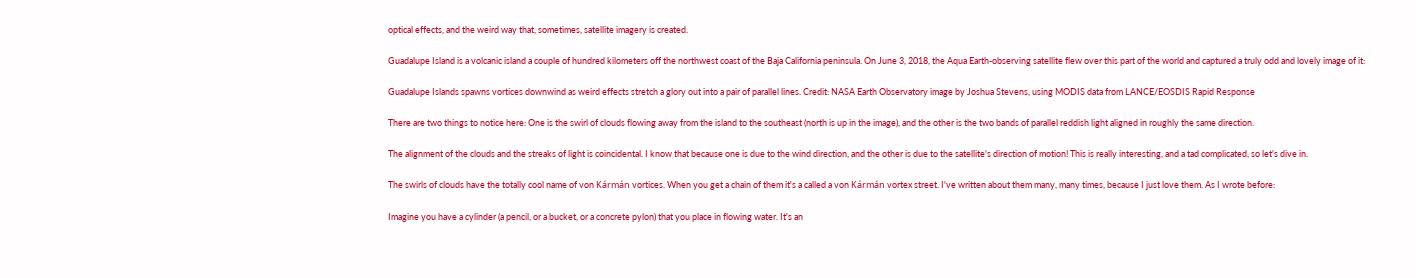optical effects, and the weird way that, sometimes, satellite imagery is created.

Guadalupe Island is a volcanic island a couple of hundred kilometers off the northwest coast of the Baja California peninsula. On June 3, 2018, the Aqua Earth-observing satellite flew over this part of the world and captured a truly odd and lovely image of it:

Guadalupe Islands spawns vortices downwind as weird effects stretch a glory out into a pair of parallel lines. Credit: NASA Earth Observatory image by Joshua Stevens, using MODIS data from LANCE/EOSDIS Rapid Response

There are two things to notice here: One is the swirl of clouds flowing away from the island to the southeast (north is up in the image), and the other is the two bands of parallel reddish light aligned in roughly the same direction.

The alignment of the clouds and the streaks of light is coincidental. I know that because one is due to the wind direction, and the other is due to the satellite's direction of motion! This is really interesting, and a tad complicated, so let's dive in.

The swirls of clouds have the totally cool name of von Kármán vortices. When you get a chain of them it's a called a von Kármán vortex street. I've written about them many, many times, because I just love them. As I wrote before:

Imagine you have a cylinder (a pencil, or a bucket, or a concrete pylon) that you place in flowing water. It's an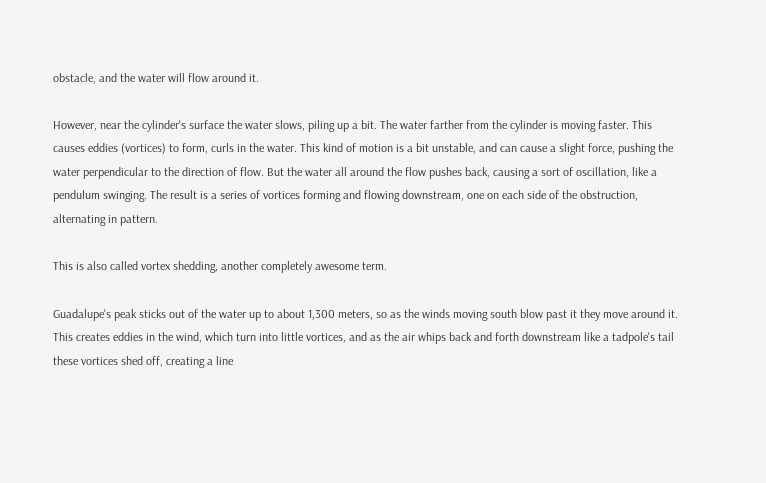obstacle, and the water will flow around it.

However, near the cylinder's surface the water slows, piling up a bit. The water farther from the cylinder is moving faster. This causes eddies (vortices) to form, curls in the water. This kind of motion is a bit unstable, and can cause a slight force, pushing the water perpendicular to the direction of flow. But the water all around the flow pushes back, causing a sort of oscillation, like a pendulum swinging. The result is a series of vortices forming and flowing downstream, one on each side of the obstruction, alternating in pattern.

This is also called vortex shedding, another completely awesome term.

Guadalupe's peak sticks out of the water up to about 1,300 meters, so as the winds moving south blow past it they move around it. This creates eddies in the wind, which turn into little vortices, and as the air whips back and forth downstream like a tadpole's tail these vortices shed off, creating a line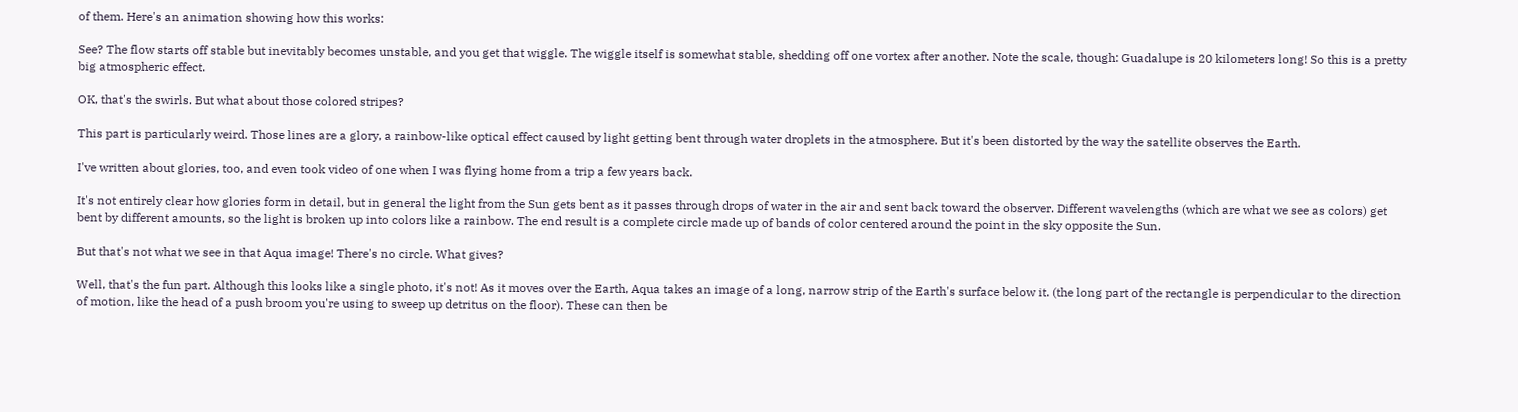of them. Here's an animation showing how this works:

See? The flow starts off stable but inevitably becomes unstable, and you get that wiggle. The wiggle itself is somewhat stable, shedding off one vortex after another. Note the scale, though: Guadalupe is 20 kilometers long! So this is a pretty big atmospheric effect.

OK, that's the swirls. But what about those colored stripes?

This part is particularly weird. Those lines are a glory, a rainbow-like optical effect caused by light getting bent through water droplets in the atmosphere. But it's been distorted by the way the satellite observes the Earth.

I've written about glories, too, and even took video of one when I was flying home from a trip a few years back.

It's not entirely clear how glories form in detail, but in general the light from the Sun gets bent as it passes through drops of water in the air and sent back toward the observer. Different wavelengths (which are what we see as colors) get bent by different amounts, so the light is broken up into colors like a rainbow. The end result is a complete circle made up of bands of color centered around the point in the sky opposite the Sun.

But that's not what we see in that Aqua image! There's no circle. What gives?

Well, that's the fun part. Although this looks like a single photo, it's not! As it moves over the Earth, Aqua takes an image of a long, narrow strip of the Earth's surface below it. (the long part of the rectangle is perpendicular to the direction of motion, like the head of a push broom you're using to sweep up detritus on the floor). These can then be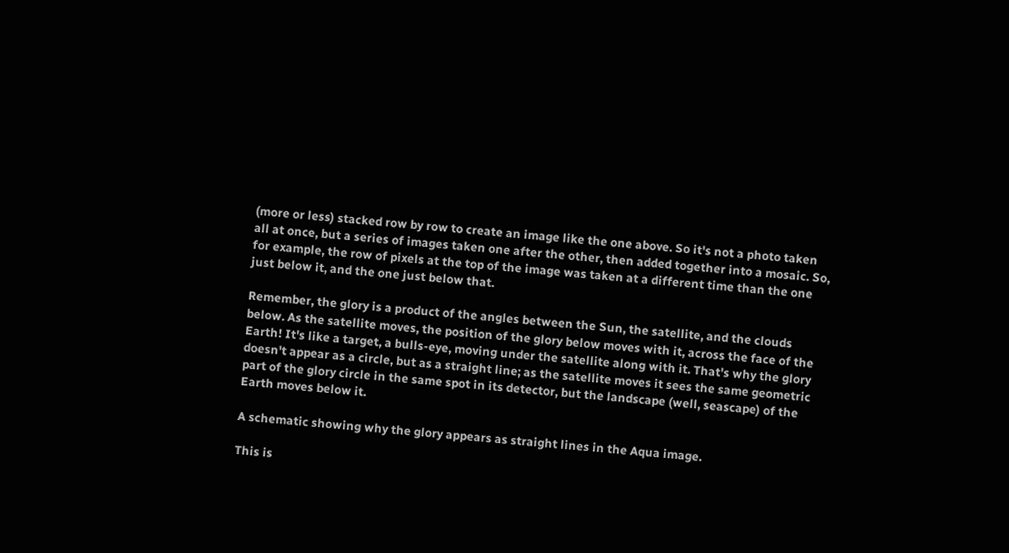(more or less) stacked row by row to create an image like the one above. So it's not a photo taken all at once, but a series of images taken one after the other, then added together into a mosaic. So, for example, the row of pixels at the top of the image was taken at a different time than the one just below it, and the one just below that.

Remember, the glory is a product of the angles between the Sun, the satellite, and the clouds below. As the satellite moves, the position of the glory below moves with it, across the face of the Earth! It's like a target, a bulls-eye, moving under the satellite along with it. That's why the glory doesn't appear as a circle, but as a straight line; as the satellite moves it sees the same geometric part of the glory circle in the same spot in its detector, but the landscape (well, seascape) of the Earth moves below it.

A schematic showing why the glory appears as straight lines in the Aqua image.

This is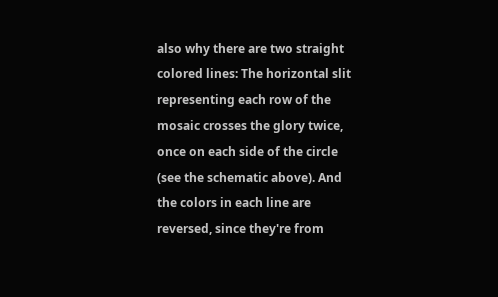also why there are two straight colored lines: The horizontal slit representing each row of the mosaic crosses the glory twice, once on each side of the circle (see the schematic above). And the colors in each line are reversed, since they're from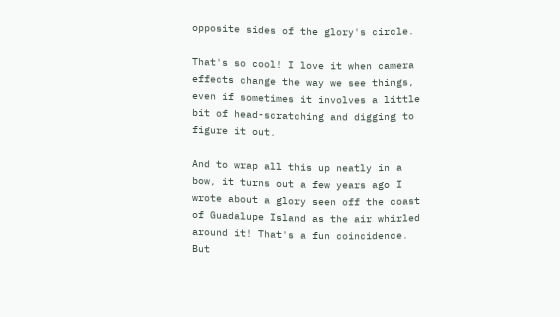opposite sides of the glory's circle.

That's so cool! I love it when camera effects change the way we see things, even if sometimes it involves a little bit of head-scratching and digging to figure it out.

And to wrap all this up neatly in a bow, it turns out a few years ago I wrote about a glory seen off the coast of Guadalupe Island as the air whirled around it! That's a fun coincidence. But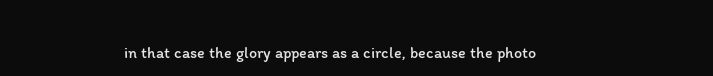in that case the glory appears as a circle, because the photo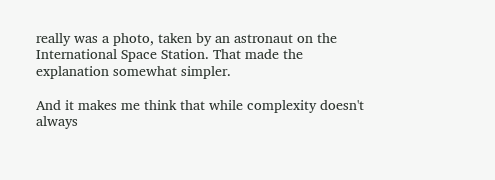really was a photo, taken by an astronaut on the International Space Station. That made the explanation somewhat simpler.

And it makes me think that while complexity doesn't always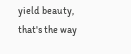yield beauty, that's the way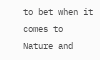to bet when it comes to Nature and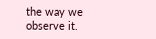the way we observe it.